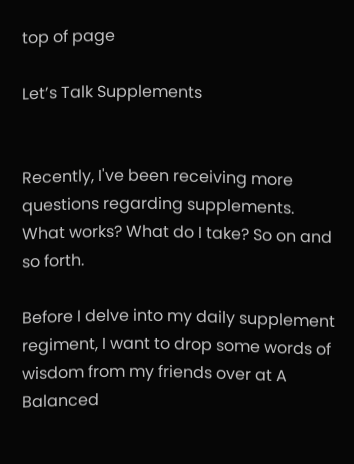top of page

Let’s Talk Supplements


Recently, I've been receiving more questions regarding supplements. What works? What do I take? So on and so forth.

Before I delve into my daily supplement regiment, I want to drop some words of wisdom from my friends over at A Balanced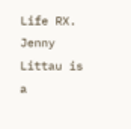Life RX. Jenny Littau is a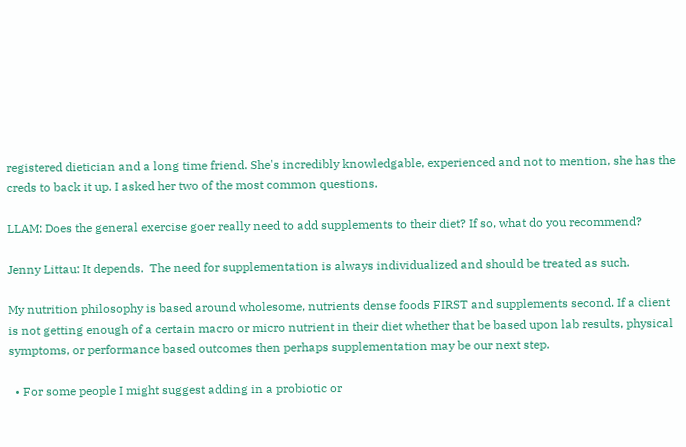registered dietician and a long time friend. She's incredibly knowledgable, experienced and not to mention, she has the creds to back it up. I asked her two of the most common questions.

LLAM: Does the general exercise goer really need to add supplements to their diet? If so, what do you recommend?

Jenny Littau: It depends.  The need for supplementation is always individualized and should be treated as such.

My nutrition philosophy is based around wholesome, nutrients dense foods FIRST and supplements second. If a client is not getting enough of a certain macro or micro nutrient in their diet whether that be based upon lab results, physical symptoms, or performance based outcomes then perhaps supplementation may be our next step.

  • For some people I might suggest adding in a probiotic or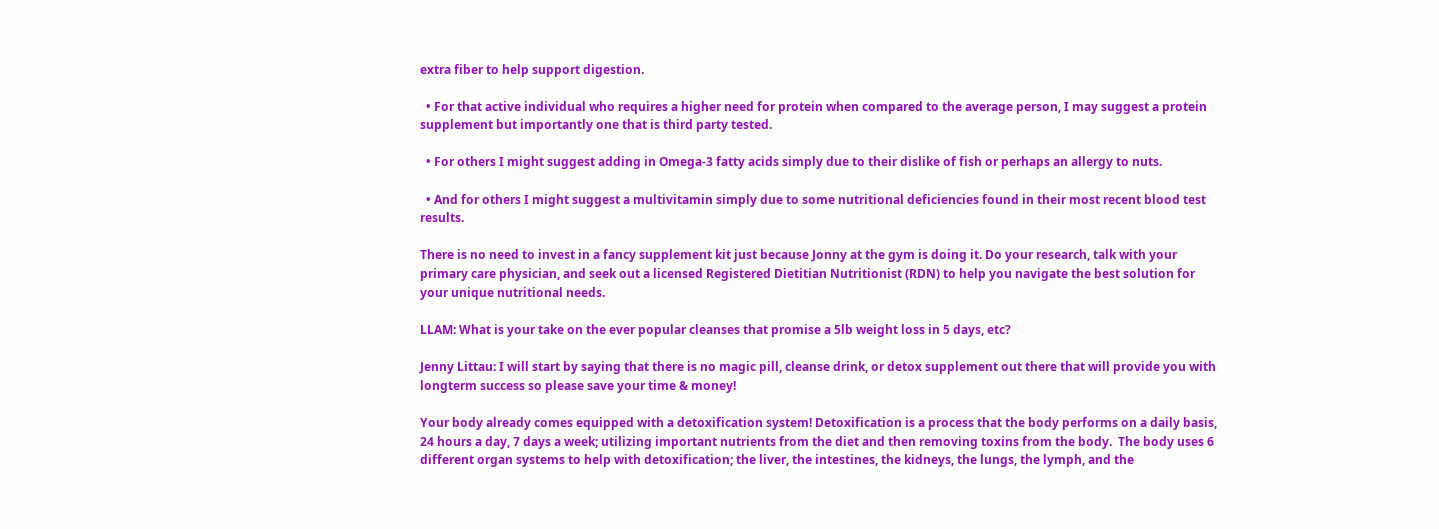extra fiber to help support digestion.

  • For that active individual who requires a higher need for protein when compared to the average person, I may suggest a protein supplement but importantly one that is third party tested.

  • For others I might suggest adding in Omega-3 fatty acids simply due to their dislike of fish or perhaps an allergy to nuts.

  • And for others I might suggest a multivitamin simply due to some nutritional deficiencies found in their most recent blood test results.

There is no need to invest in a fancy supplement kit just because Jonny at the gym is doing it. Do your research, talk with your primary care physician, and seek out a licensed Registered Dietitian Nutritionist (RDN) to help you navigate the best solution for your unique nutritional needs.

LLAM: What is your take on the ever popular cleanses that promise a 5lb weight loss in 5 days, etc?

Jenny Littau: I will start by saying that there is no magic pill, cleanse drink, or detox supplement out there that will provide you with longterm success so please save your time & money!

Your body already comes equipped with a detoxification system! Detoxification is a process that the body performs on a daily basis, 24 hours a day, 7 days a week; utilizing important nutrients from the diet and then removing toxins from the body.  The body uses 6 different organ systems to help with detoxification; the liver, the intestines, the kidneys, the lungs, the lymph, and the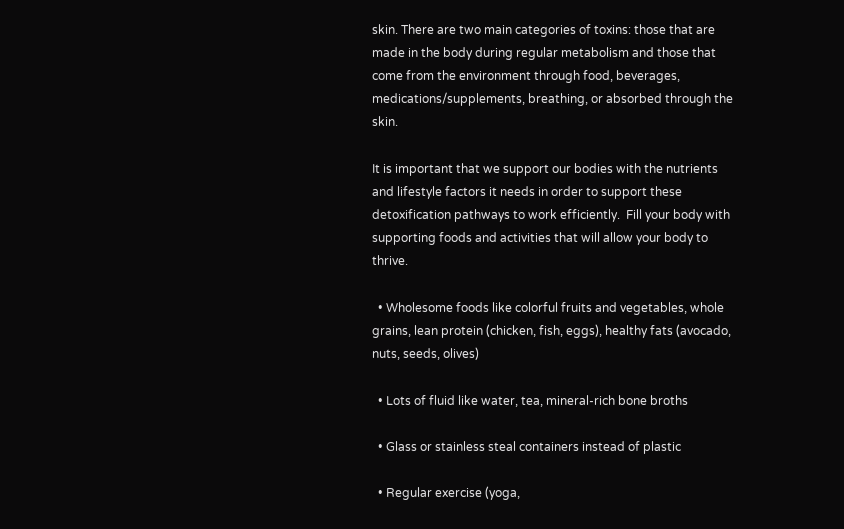skin. There are two main categories of toxins: those that are made in the body during regular metabolism and those that come from the environment through food, beverages, medications/supplements, breathing, or absorbed through the skin.

It is important that we support our bodies with the nutrients and lifestyle factors it needs in order to support these detoxification pathways to work efficiently.  Fill your body with supporting foods and activities that will allow your body to thrive.

  • Wholesome foods like colorful fruits and vegetables, whole grains, lean protein (chicken, fish, eggs), healthy fats (avocado, nuts, seeds, olives)

  • Lots of fluid like water, tea, mineral-rich bone broths

  • Glass or stainless steal containers instead of plastic

  • Regular exercise (yoga,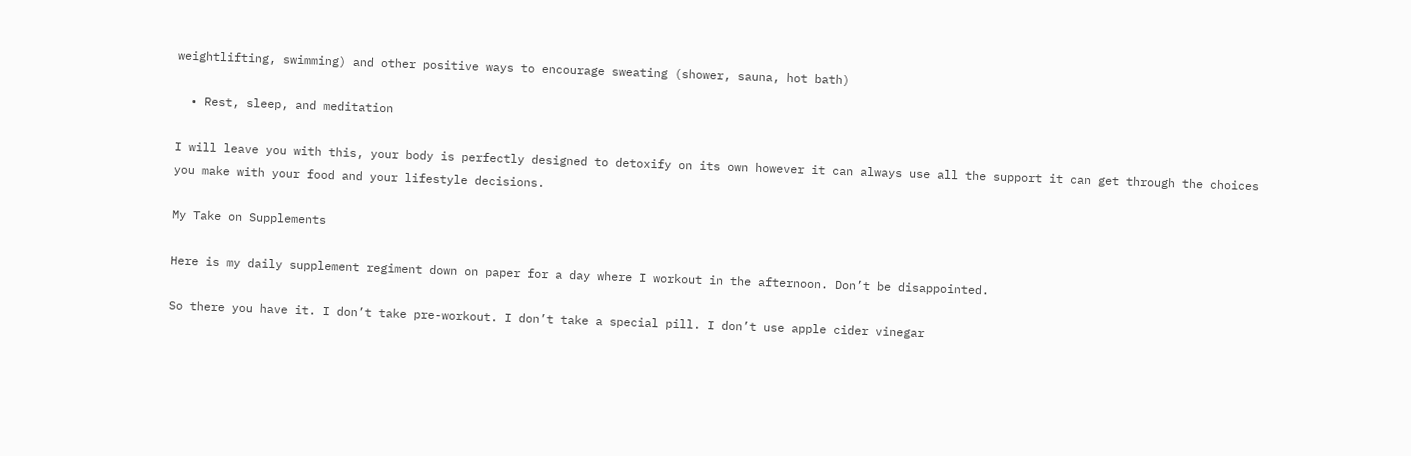weightlifting, swimming) and other positive ways to encourage sweating (shower, sauna, hot bath)

  • Rest, sleep, and meditation

I will leave you with this, your body is perfectly designed to detoxify on its own however it can always use all the support it can get through the choices you make with your food and your lifestyle decisions.

My Take on Supplements

Here is my daily supplement regiment down on paper for a day where I workout in the afternoon. Don’t be disappointed.

So there you have it. I don’t take pre-workout. I don’t take a special pill. I don’t use apple cider vinegar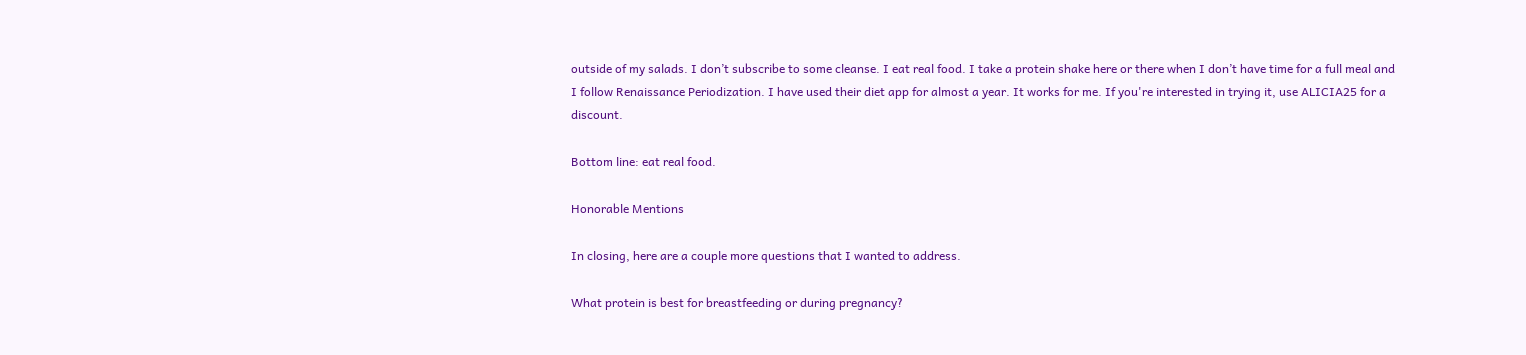outside of my salads. I don’t subscribe to some cleanse. I eat real food. I take a protein shake here or there when I don’t have time for a full meal and I follow Renaissance Periodization. I have used their diet app for almost a year. It works for me. If you're interested in trying it, use ALICIA25 for a discount.

Bottom line: eat real food.

Honorable Mentions

In closing, here are a couple more questions that I wanted to address.

What protein is best for breastfeeding or during pregnancy?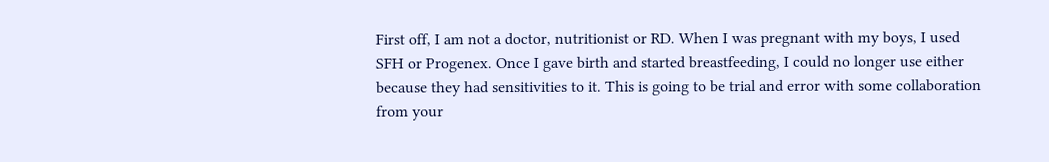First off, I am not a doctor, nutritionist or RD. When I was pregnant with my boys, I used SFH or Progenex. Once I gave birth and started breastfeeding, I could no longer use either because they had sensitivities to it. This is going to be trial and error with some collaboration from your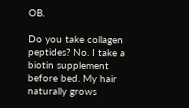OB.

Do you take collagen peptides? No. I take a biotin supplement before bed. My hair naturally grows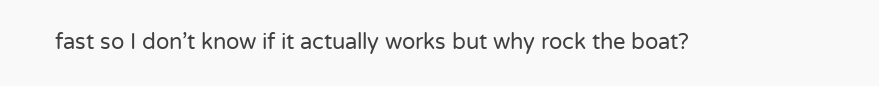fast so I don’t know if it actually works but why rock the boat?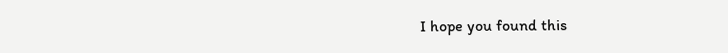I hope you found this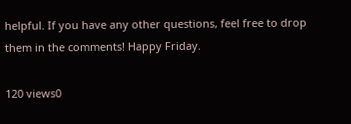helpful. If you have any other questions, feel free to drop them in the comments! Happy Friday.

120 views0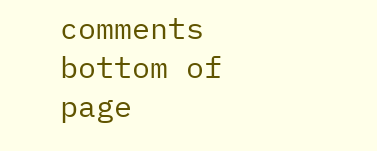comments
bottom of page